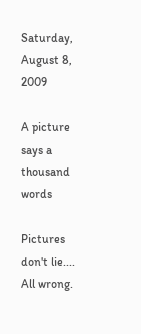Saturday, August 8, 2009

A picture says a thousand words

Pictures don't lie.... All wrong.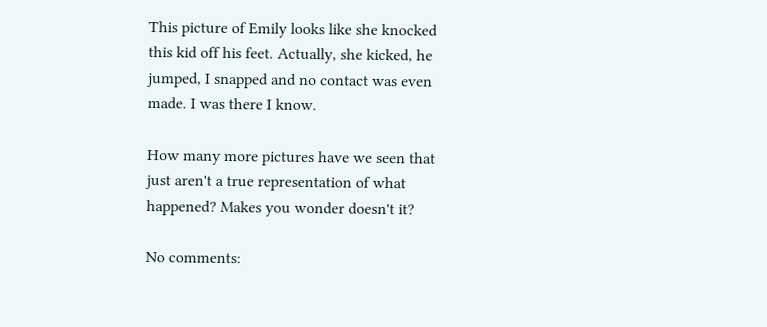This picture of Emily looks like she knocked this kid off his feet. Actually, she kicked, he jumped, I snapped and no contact was even made. I was there I know.

How many more pictures have we seen that just aren't a true representation of what happened? Makes you wonder doesn't it?

No comments: